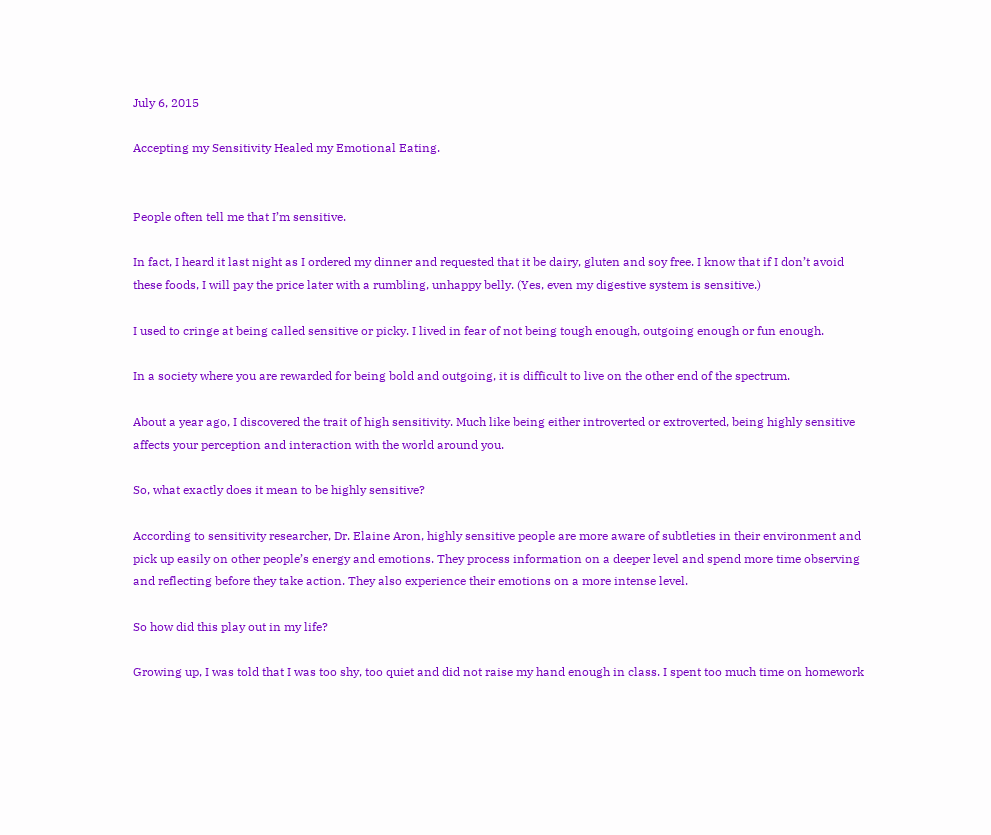July 6, 2015

Accepting my Sensitivity Healed my Emotional Eating.


People often tell me that I’m sensitive.

In fact, I heard it last night as I ordered my dinner and requested that it be dairy, gluten and soy free. I know that if I don’t avoid these foods, I will pay the price later with a rumbling, unhappy belly. (Yes, even my digestive system is sensitive.)

I used to cringe at being called sensitive or picky. I lived in fear of not being tough enough, outgoing enough or fun enough.

In a society where you are rewarded for being bold and outgoing, it is difficult to live on the other end of the spectrum.

About a year ago, I discovered the trait of high sensitivity. Much like being either introverted or extroverted, being highly sensitive affects your perception and interaction with the world around you.

So, what exactly does it mean to be highly sensitive?

According to sensitivity researcher, Dr. Elaine Aron, highly sensitive people are more aware of subtleties in their environment and pick up easily on other people’s energy and emotions. They process information on a deeper level and spend more time observing and reflecting before they take action. They also experience their emotions on a more intense level.

So how did this play out in my life?

Growing up, I was told that I was too shy, too quiet and did not raise my hand enough in class. I spent too much time on homework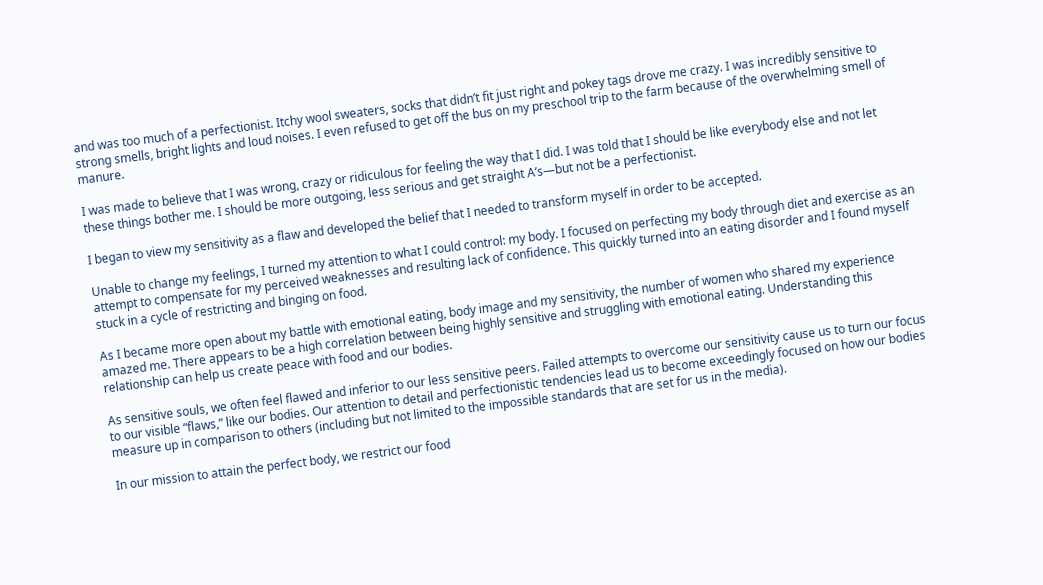and was too much of a perfectionist. Itchy wool sweaters, socks that didn’t fit just right and pokey tags drove me crazy. I was incredibly sensitive to strong smells, bright lights and loud noises. I even refused to get off the bus on my preschool trip to the farm because of the overwhelming smell of manure.

I was made to believe that I was wrong, crazy or ridiculous for feeling the way that I did. I was told that I should be like everybody else and not let these things bother me. I should be more outgoing, less serious and get straight A’s—but not be a perfectionist.

I began to view my sensitivity as a flaw and developed the belief that I needed to transform myself in order to be accepted.

Unable to change my feelings, I turned my attention to what I could control: my body. I focused on perfecting my body through diet and exercise as an attempt to compensate for my perceived weaknesses and resulting lack of confidence. This quickly turned into an eating disorder and I found myself stuck in a cycle of restricting and binging on food.

As I became more open about my battle with emotional eating, body image and my sensitivity, the number of women who shared my experience amazed me. There appears to be a high correlation between being highly sensitive and struggling with emotional eating. Understanding this relationship can help us create peace with food and our bodies.

As sensitive souls, we often feel flawed and inferior to our less sensitive peers. Failed attempts to overcome our sensitivity cause us to turn our focus to our visible “flaws,” like our bodies. Our attention to detail and perfectionistic tendencies lead us to become exceedingly focused on how our bodies measure up in comparison to others (including but not limited to the impossible standards that are set for us in the media).

In our mission to attain the perfect body, we restrict our food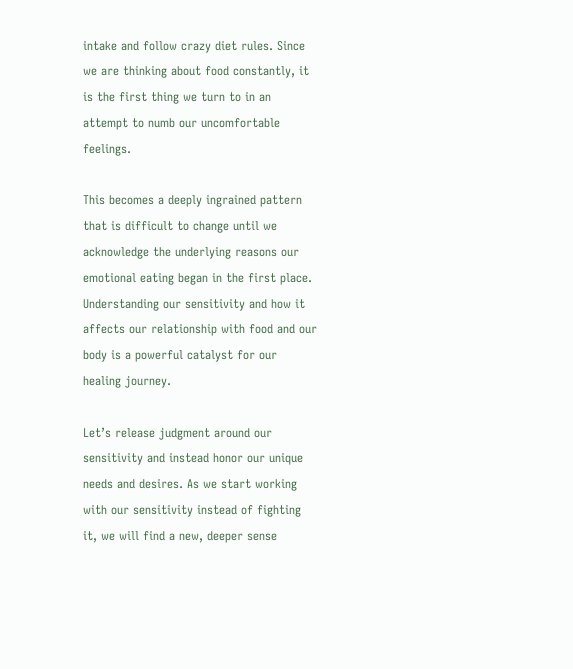intake and follow crazy diet rules. Since we are thinking about food constantly, it is the first thing we turn to in an attempt to numb our uncomfortable feelings.

This becomes a deeply ingrained pattern that is difficult to change until we acknowledge the underlying reasons our emotional eating began in the first place. Understanding our sensitivity and how it affects our relationship with food and our body is a powerful catalyst for our healing journey.

Let’s release judgment around our sensitivity and instead honor our unique needs and desires. As we start working with our sensitivity instead of fighting it, we will find a new, deeper sense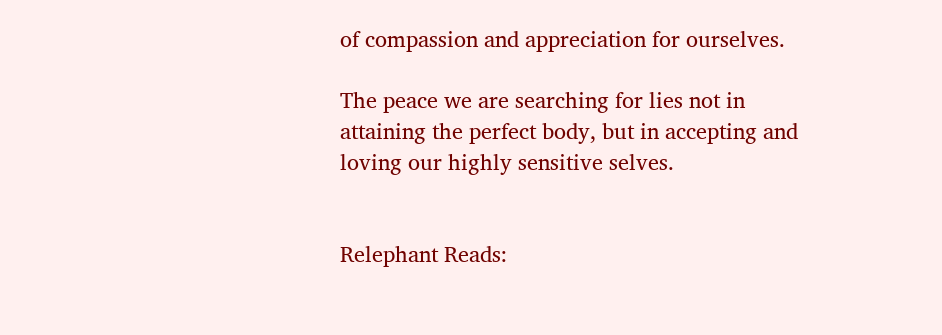of compassion and appreciation for ourselves.

The peace we are searching for lies not in attaining the perfect body, but in accepting and loving our highly sensitive selves.


Relephant Reads: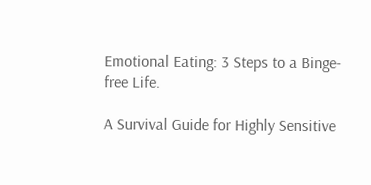Emotional Eating: 3 Steps to a Binge-free Life.

A Survival Guide for Highly Sensitive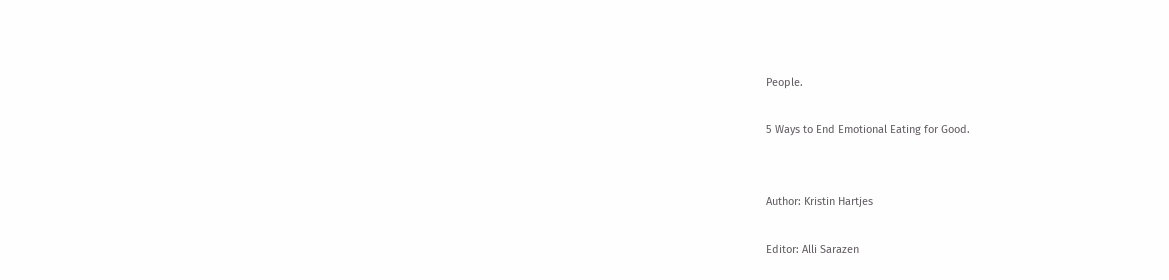People.

5 Ways to End Emotional Eating for Good.


Author: Kristin Hartjes

Editor: Alli Sarazen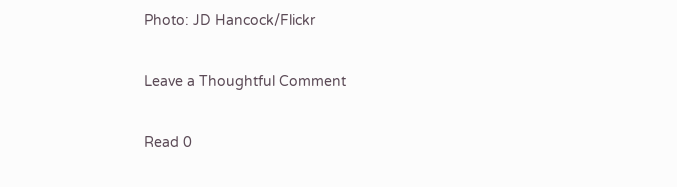Photo: JD Hancock/Flickr

Leave a Thoughtful Comment

Read 0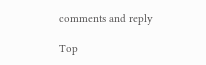comments and reply

Top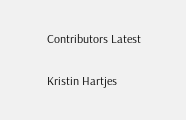Contributors Latest

Kristin Hartjes